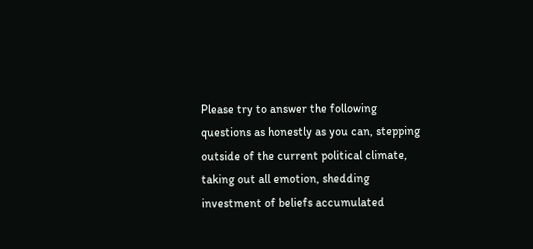Please try to answer the following questions as honestly as you can, stepping outside of the current political climate, taking out all emotion, shedding investment of beliefs accumulated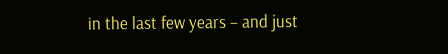in the last few years – and just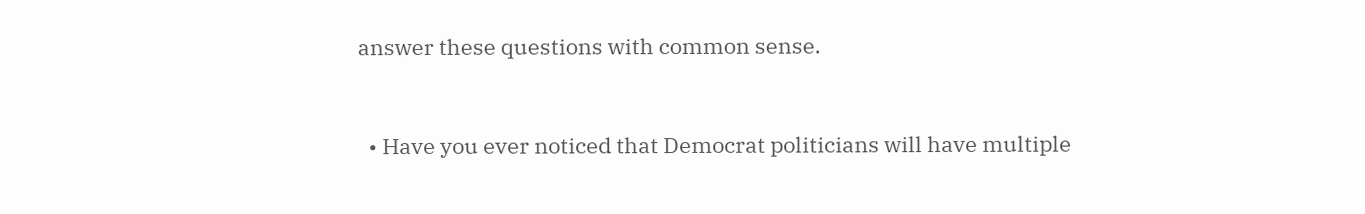answer these questions with common sense.


  • Have you ever noticed that Democrat politicians will have multiple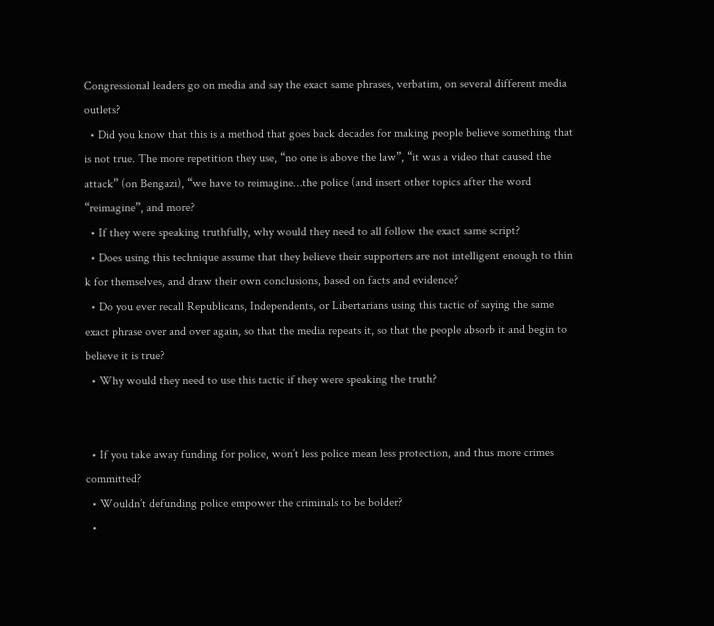Congressional leaders go on media and say the exact same phrases, verbatim, on several different media outlets?
  • Did you know that this is a method that goes back decades for making people believe something that is not true. The more repetition they use, “no one is above the law”, “it was a video that caused the attack” (on Bengazi), “we have to reimagine…the police (and insert other topics after the word “reimagine”, and more?
  • If they were speaking truthfully, why would they need to all follow the exact same script?
  • Does using this technique assume that they believe their supporters are not intelligent enough to thin k for themselves, and draw their own conclusions, based on facts and evidence?
  • Do you ever recall Republicans, Independents, or Libertarians using this tactic of saying the same exact phrase over and over again, so that the media repeats it, so that the people absorb it and begin to believe it is true?
  • Why would they need to use this tactic if they were speaking the truth?


  • If you take away funding for police, won’t less police mean less protection, and thus more crimes committed?
  • Wouldn’t defunding police empower the criminals to be bolder?
  •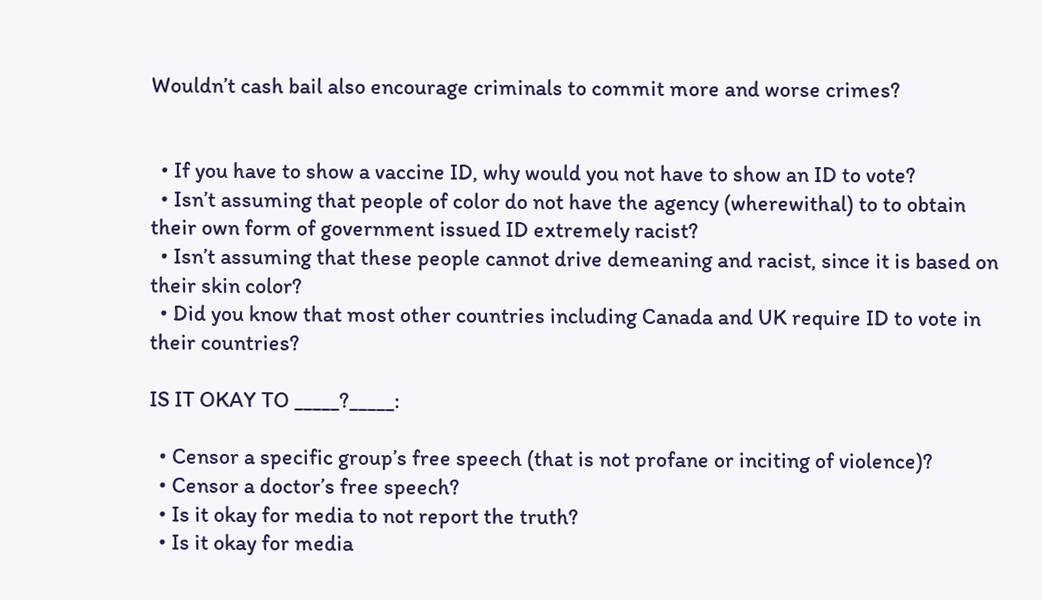Wouldn’t cash bail also encourage criminals to commit more and worse crimes?


  • If you have to show a vaccine ID, why would you not have to show an ID to vote?
  • Isn’t assuming that people of color do not have the agency (wherewithal) to to obtain their own form of government issued ID extremely racist?
  • Isn’t assuming that these people cannot drive demeaning and racist, since it is based on their skin color?
  • Did you know that most other countries including Canada and UK require ID to vote in their countries?

IS IT OKAY TO _____?_____:

  • Censor a specific group’s free speech (that is not profane or inciting of violence)?
  • Censor a doctor’s free speech?
  • Is it okay for media to not report the truth?
  • Is it okay for media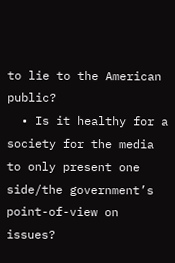to lie to the American public?
  • Is it healthy for a society for the media to only present one side/the government’s point-of-view on issues?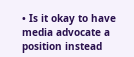• Is it okay to have media advocate a position instead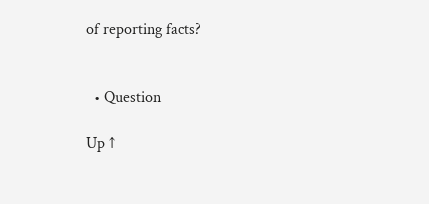of reporting facts?


  • Question

Up ↑